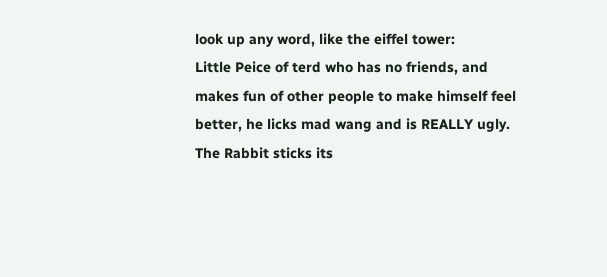look up any word, like the eiffel tower:
Little Peice of terd who has no friends, and makes fun of other people to make himself feel better, he licks mad wang and is REALLY ugly.
The Rabbit sticks its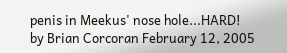penis in Meekus' nose hole...HARD!
by Brian Corcoran February 12, 2005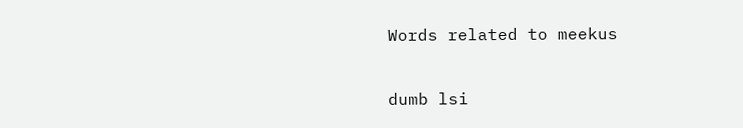Words related to meekus

dumb lsi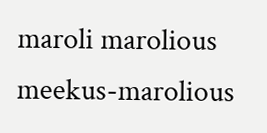maroli marolious meekus-marolious